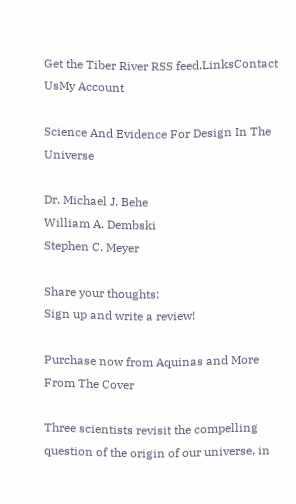Get the Tiber River RSS feed.LinksContact UsMy Account

Science And Evidence For Design In The Universe

Dr. Michael J. Behe
William A. Dembski
Stephen C. Meyer

Share your thoughts:
Sign up and write a review!

Purchase now from Aquinas and More
From The Cover

Three scientists revisit the compelling question of the origin of our universe, in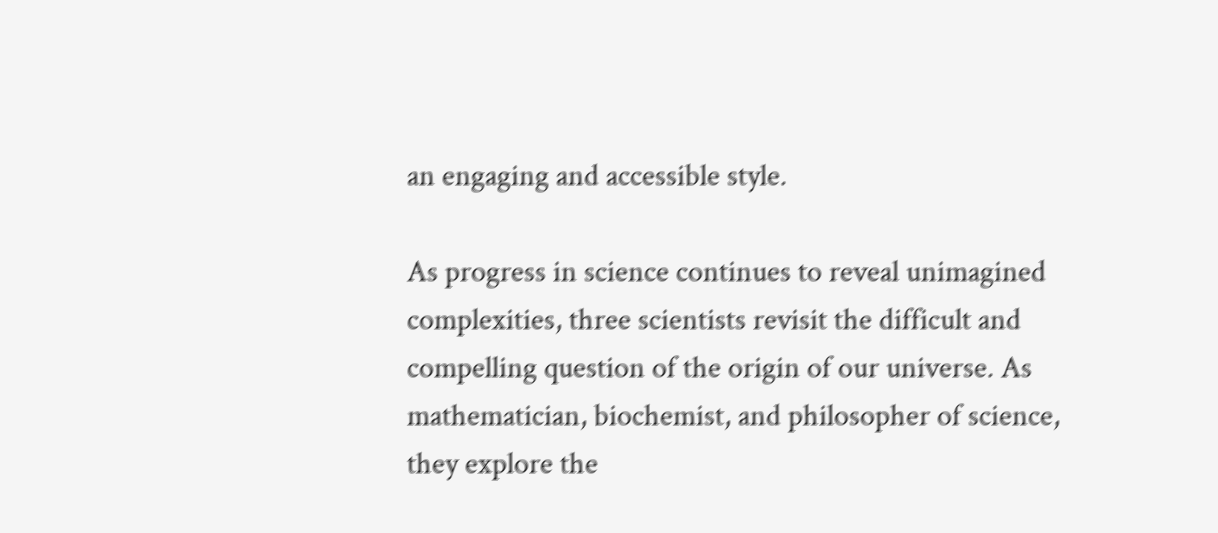an engaging and accessible style.

As progress in science continues to reveal unimagined complexities, three scientists revisit the difficult and compelling question of the origin of our universe. As mathematician, biochemist, and philosopher of science, they explore the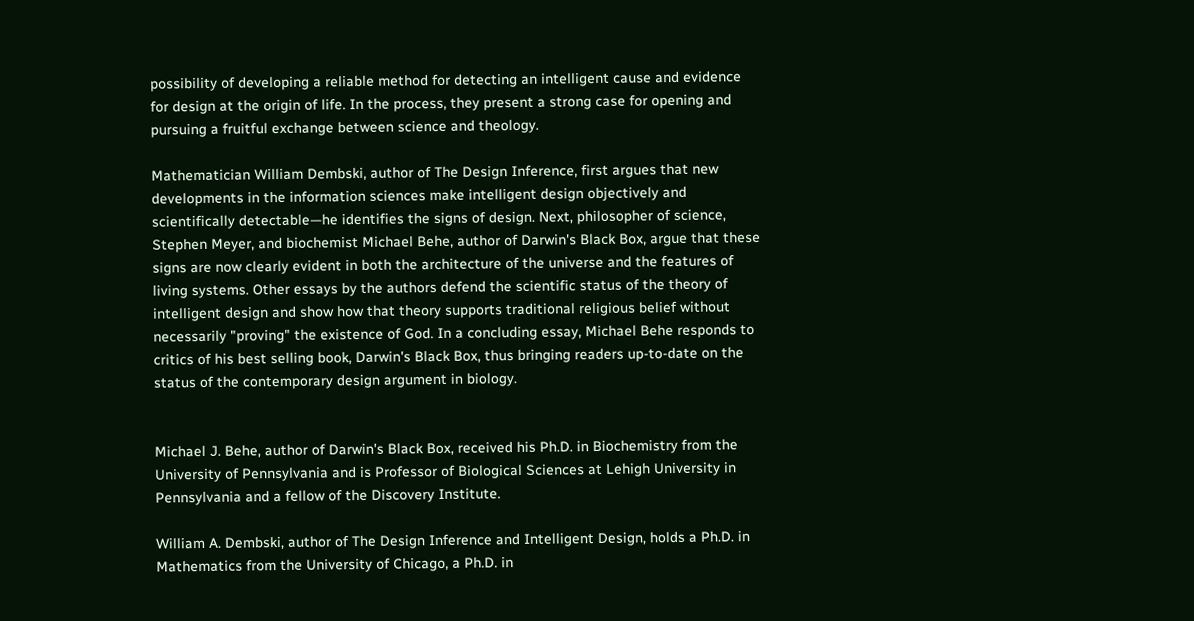possibility of developing a reliable method for detecting an intelligent cause and evidence for design at the origin of life. In the process, they present a strong case for opening and pursuing a fruitful exchange between science and theology.

Mathematician William Dembski, author of The Design Inference, first argues that new developments in the information sciences make intelligent design objectively and scientifically detectable—he identifies the signs of design. Next, philosopher of science, Stephen Meyer, and biochemist Michael Behe, author of Darwin's Black Box, argue that these signs are now clearly evident in both the architecture of the universe and the features of living systems. Other essays by the authors defend the scientific status of the theory of intelligent design and show how that theory supports traditional religious belief without necessarily "proving" the existence of God. In a concluding essay, Michael Behe responds to critics of his best selling book, Darwin's Black Box, thus bringing readers up-to-date on the status of the contemporary design argument in biology.


Michael J. Behe, author of Darwin's Black Box, received his Ph.D. in Biochemistry from the University of Pennsylvania and is Professor of Biological Sciences at Lehigh University in Pennsylvania and a fellow of the Discovery Institute.

William A. Dembski, author of The Design Inference and Intelligent Design, holds a Ph.D. in Mathematics from the University of Chicago, a Ph.D. in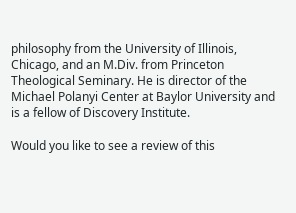philosophy from the University of Illinois, Chicago, and an M.Div. from Princeton Theological Seminary. He is director of the Michael Polanyi Center at Baylor University and is a fellow of Discovery Institute.

Would you like to see a review of this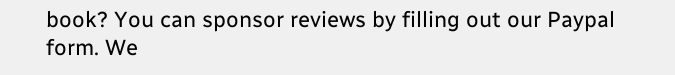book? You can sponsor reviews by filling out our Paypal form. We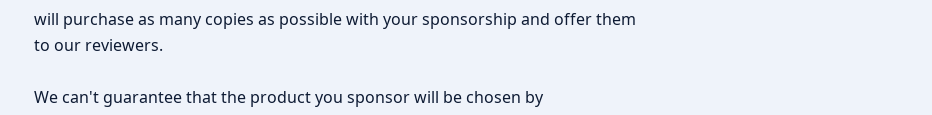will purchase as many copies as possible with your sponsorship and offer them to our reviewers.

We can't guarantee that the product you sponsor will be chosen by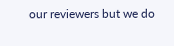our reviewers but we do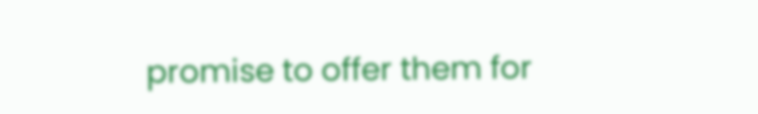promise to offer them for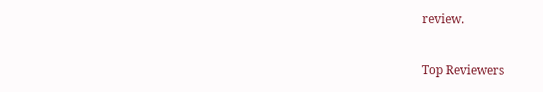review.

Top Reviewers